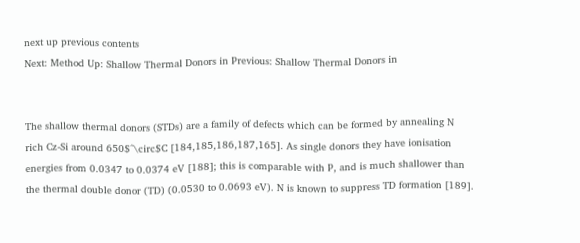next up previous contents
Next: Method Up: Shallow Thermal Donors in Previous: Shallow Thermal Donors in


The shallow thermal donors (STDs) are a family of defects which can be formed by annealing N rich Cz-Si around 650$^\circ$C [184,185,186,187,165]. As single donors they have ionisation energies from 0.0347 to 0.0374 eV [188]; this is comparable with P, and is much shallower than the thermal double donor (TD) (0.0530 to 0.0693 eV). N is known to suppress TD formation [189].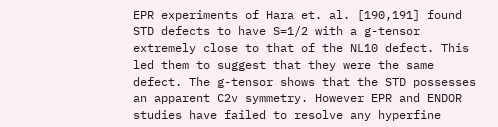EPR experiments of Hara et. al. [190,191] found STD defects to have S=1/2 with a g-tensor extremely close to that of the NL10 defect. This led them to suggest that they were the same defect. The g-tensor shows that the STD possesses an apparent C2v symmetry. However EPR and ENDOR studies have failed to resolve any hyperfine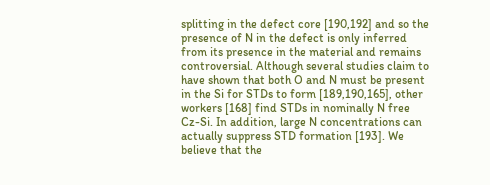splitting in the defect core [190,192] and so the presence of N in the defect is only inferred from its presence in the material and remains controversial. Although several studies claim to have shown that both O and N must be present in the Si for STDs to form [189,190,165], other workers [168] find STDs in nominally N free Cz-Si. In addition, large N concentrations can actually suppress STD formation [193]. We believe that the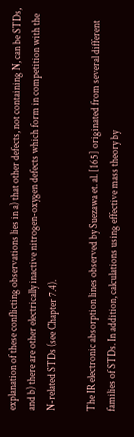explanation of these conflicting observations lies in a) that other defects, not containing N, can be STDs, and b) there are other electrically inactive nitrogen-oxygen defects which form in competition with the N-related STDs (see Chapter 7.4).

The IR electronic absorption lines observed by Suezawa et. al. [165] originated from several different families of STDs. In addition, calculations using effective mass theory by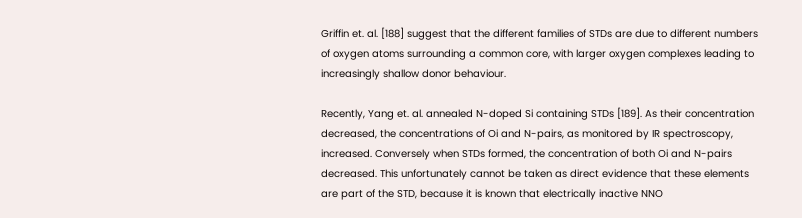Griffin et. al. [188] suggest that the different families of STDs are due to different numbers of oxygen atoms surrounding a common core, with larger oxygen complexes leading to increasingly shallow donor behaviour.

Recently, Yang et. al. annealed N-doped Si containing STDs [189]. As their concentration decreased, the concentrations of Oi and N-pairs, as monitored by IR spectroscopy, increased. Conversely when STDs formed, the concentration of both Oi and N-pairs decreased. This unfortunately cannot be taken as direct evidence that these elements are part of the STD, because it is known that electrically inactive NNO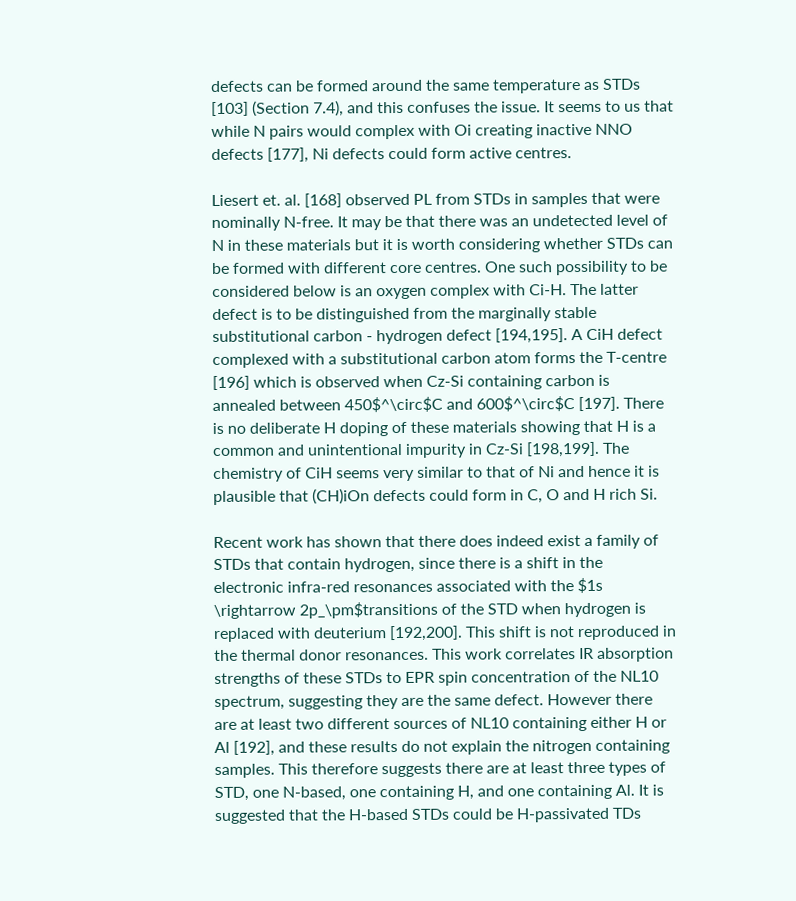defects can be formed around the same temperature as STDs [103] (Section 7.4), and this confuses the issue. It seems to us that while N pairs would complex with Oi creating inactive NNO defects [177], Ni defects could form active centres.

Liesert et. al. [168] observed PL from STDs in samples that were nominally N-free. It may be that there was an undetected level of N in these materials but it is worth considering whether STDs can be formed with different core centres. One such possibility to be considered below is an oxygen complex with Ci-H. The latter defect is to be distinguished from the marginally stable substitutional carbon - hydrogen defect [194,195]. A CiH defect complexed with a substitutional carbon atom forms the T-centre [196] which is observed when Cz-Si containing carbon is annealed between 450$^\circ$C and 600$^\circ$C [197]. There is no deliberate H doping of these materials showing that H is a common and unintentional impurity in Cz-Si [198,199]. The chemistry of CiH seems very similar to that of Ni and hence it is plausible that (CH)iOn defects could form in C, O and H rich Si.

Recent work has shown that there does indeed exist a family of STDs that contain hydrogen, since there is a shift in the electronic infra-red resonances associated with the $1s \rightarrow 2p_\pm$transitions of the STD when hydrogen is replaced with deuterium [192,200]. This shift is not reproduced in the thermal donor resonances. This work correlates IR absorption strengths of these STDs to EPR spin concentration of the NL10 spectrum, suggesting they are the same defect. However there are at least two different sources of NL10 containing either H or Al [192], and these results do not explain the nitrogen containing samples. This therefore suggests there are at least three types of STD, one N-based, one containing H, and one containing Al. It is suggested that the H-based STDs could be H-passivated TDs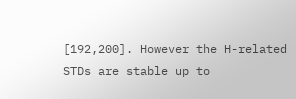[192,200]. However the H-related STDs are stable up to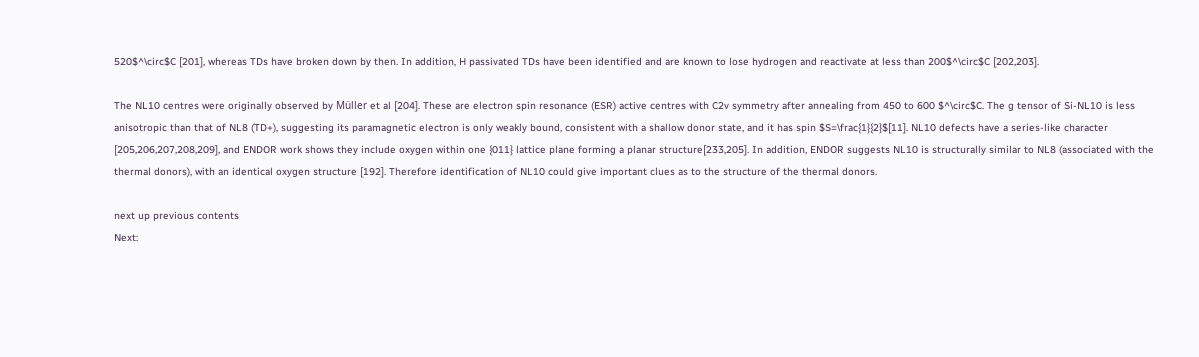520$^\circ$C [201], whereas TDs have broken down by then. In addition, H passivated TDs have been identified and are known to lose hydrogen and reactivate at less than 200$^\circ$C [202,203].

The NL10 centres were originally observed by Müller et al [204]. These are electron spin resonance (ESR) active centres with C2v symmetry after annealing from 450 to 600 $^\circ$C. The g tensor of Si-NL10 is less anisotropic than that of NL8 (TD+), suggesting its paramagnetic electron is only weakly bound, consistent with a shallow donor state, and it has spin $S=\frac{1}{2}$[11]. NL10 defects have a series-like character [205,206,207,208,209], and ENDOR work shows they include oxygen within one {011} lattice plane forming a planar structure[233,205]. In addition, ENDOR suggests NL10 is structurally similar to NL8 (associated with the thermal donors), with an identical oxygen structure [192]. Therefore identification of NL10 could give important clues as to the structure of the thermal donors.

next up previous contents
Next: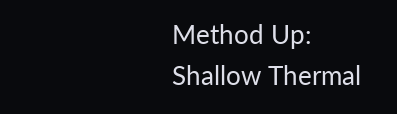Method Up: Shallow Thermal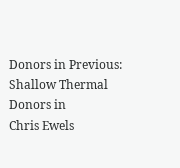Donors in Previous: Shallow Thermal Donors in
Chris Ewels